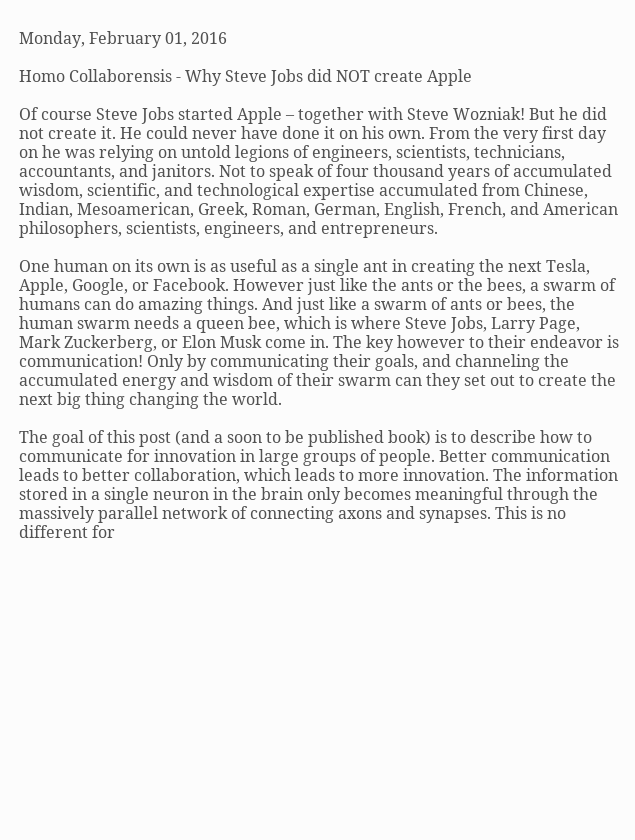Monday, February 01, 2016

Homo Collaborensis - Why Steve Jobs did NOT create Apple

Of course Steve Jobs started Apple – together with Steve Wozniak! But he did not create it. He could never have done it on his own. From the very first day on he was relying on untold legions of engineers, scientists, technicians, accountants, and janitors. Not to speak of four thousand years of accumulated wisdom, scientific, and technological expertise accumulated from Chinese, Indian, Mesoamerican, Greek, Roman, German, English, French, and American philosophers, scientists, engineers, and entrepreneurs.

One human on its own is as useful as a single ant in creating the next Tesla, Apple, Google, or Facebook. However just like the ants or the bees, a swarm of humans can do amazing things. And just like a swarm of ants or bees, the human swarm needs a queen bee, which is where Steve Jobs, Larry Page, Mark Zuckerberg, or Elon Musk come in. The key however to their endeavor is communication! Only by communicating their goals, and channeling the accumulated energy and wisdom of their swarm can they set out to create the next big thing changing the world.

The goal of this post (and a soon to be published book) is to describe how to communicate for innovation in large groups of people. Better communication leads to better collaboration, which leads to more innovation. The information stored in a single neuron in the brain only becomes meaningful through the massively parallel network of connecting axons and synapses. This is no different for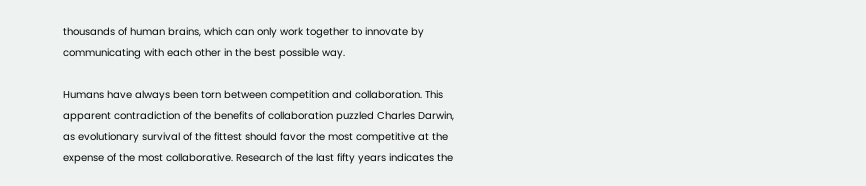thousands of human brains, which can only work together to innovate by communicating with each other in the best possible way.

Humans have always been torn between competition and collaboration. This apparent contradiction of the benefits of collaboration puzzled Charles Darwin, as evolutionary survival of the fittest should favor the most competitive at the expense of the most collaborative. Research of the last fifty years indicates the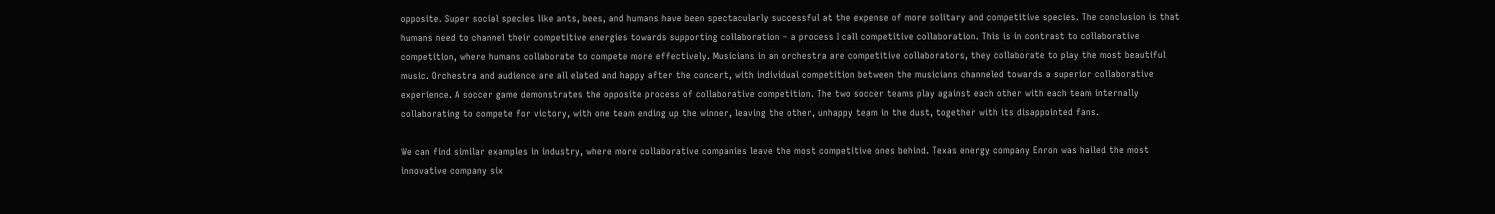opposite. Super social species like ants, bees, and humans have been spectacularly successful at the expense of more solitary and competitive species. The conclusion is that humans need to channel their competitive energies towards supporting collaboration – a process I call competitive collaboration. This is in contrast to collaborative competition, where humans collaborate to compete more effectively. Musicians in an orchestra are competitive collaborators, they collaborate to play the most beautiful music. Orchestra and audience are all elated and happy after the concert, with individual competition between the musicians channeled towards a superior collaborative experience. A soccer game demonstrates the opposite process of collaborative competition. The two soccer teams play against each other with each team internally collaborating to compete for victory, with one team ending up the winner, leaving the other, unhappy team in the dust, together with its disappointed fans.

We can find similar examples in industry, where more collaborative companies leave the most competitive ones behind. Texas energy company Enron was hailed the most innovative company six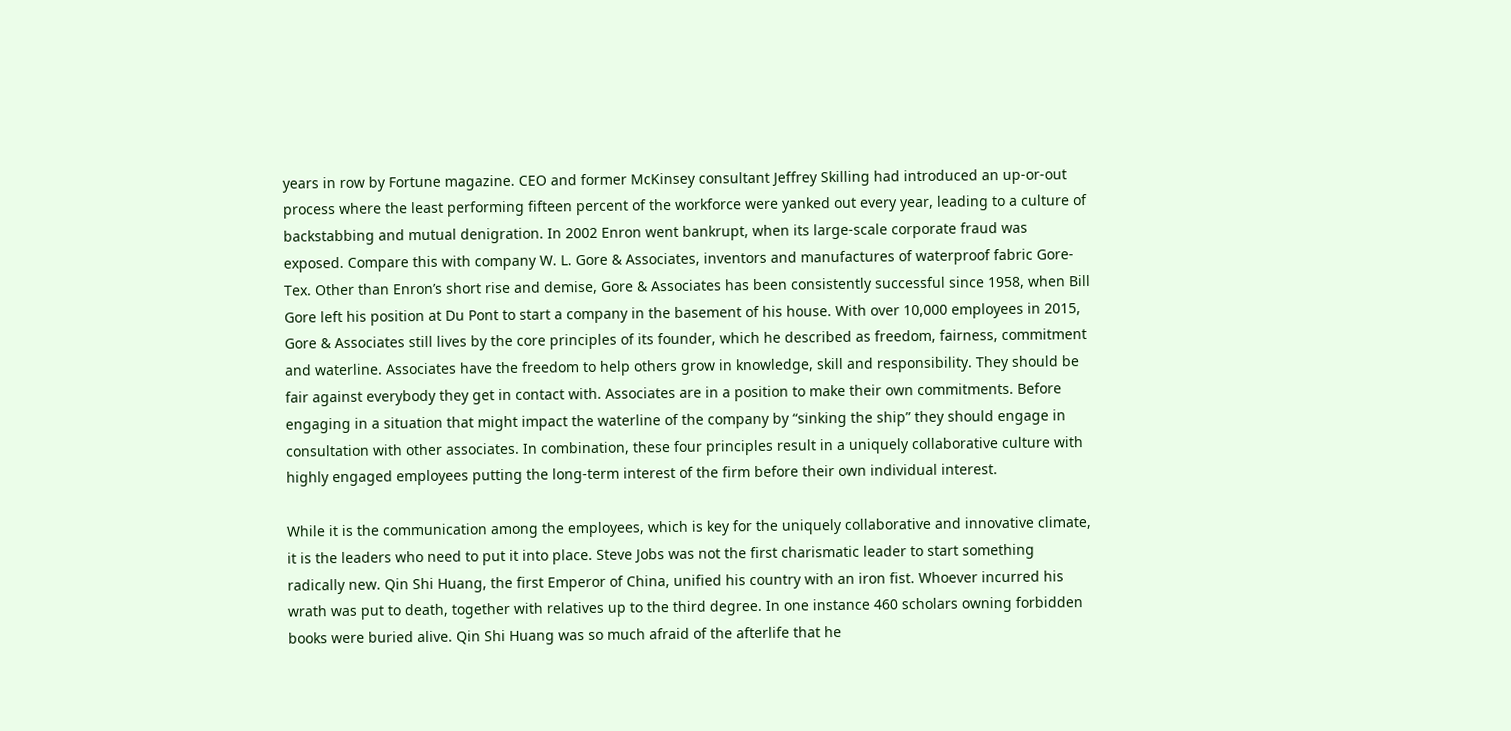years in row by Fortune magazine. CEO and former McKinsey consultant Jeffrey Skilling had introduced an up-or-out process where the least performing fifteen percent of the workforce were yanked out every year, leading to a culture of backstabbing and mutual denigration. In 2002 Enron went bankrupt, when its large-scale corporate fraud was exposed. Compare this with company W. L. Gore & Associates, inventors and manufactures of waterproof fabric Gore-Tex. Other than Enron’s short rise and demise, Gore & Associates has been consistently successful since 1958, when Bill Gore left his position at Du Pont to start a company in the basement of his house. With over 10,000 employees in 2015, Gore & Associates still lives by the core principles of its founder, which he described as freedom, fairness, commitment and waterline. Associates have the freedom to help others grow in knowledge, skill and responsibility. They should be fair against everybody they get in contact with. Associates are in a position to make their own commitments. Before engaging in a situation that might impact the waterline of the company by “sinking the ship” they should engage in consultation with other associates. In combination, these four principles result in a uniquely collaborative culture with highly engaged employees putting the long-term interest of the firm before their own individual interest.

While it is the communication among the employees, which is key for the uniquely collaborative and innovative climate, it is the leaders who need to put it into place. Steve Jobs was not the first charismatic leader to start something radically new. Qin Shi Huang, the first Emperor of China, unified his country with an iron fist. Whoever incurred his wrath was put to death, together with relatives up to the third degree. In one instance 460 scholars owning forbidden books were buried alive. Qin Shi Huang was so much afraid of the afterlife that he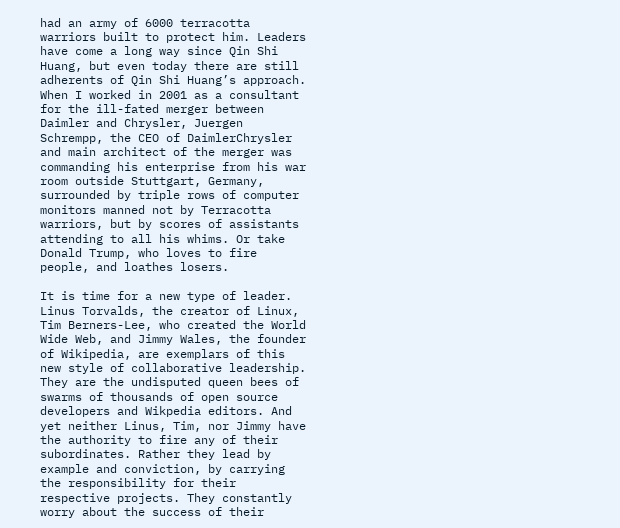had an army of 6000 terracotta warriors built to protect him. Leaders have come a long way since Qin Shi Huang, but even today there are still adherents of Qin Shi Huang’s approach. When I worked in 2001 as a consultant for the ill-fated merger between Daimler and Chrysler, Juergen Schrempp, the CEO of DaimlerChrysler and main architect of the merger was commanding his enterprise from his war room outside Stuttgart, Germany, surrounded by triple rows of computer monitors manned not by Terracotta warriors, but by scores of assistants attending to all his whims. Or take Donald Trump, who loves to fire people, and loathes losers.

It is time for a new type of leader. Linus Torvalds, the creator of Linux, Tim Berners-Lee, who created the World Wide Web, and Jimmy Wales, the founder of Wikipedia, are exemplars of this new style of collaborative leadership. They are the undisputed queen bees of swarms of thousands of open source developers and Wikpedia editors. And yet neither Linus, Tim, nor Jimmy have the authority to fire any of their subordinates. Rather they lead by example and conviction, by carrying the responsibility for their respective projects. They constantly worry about the success of their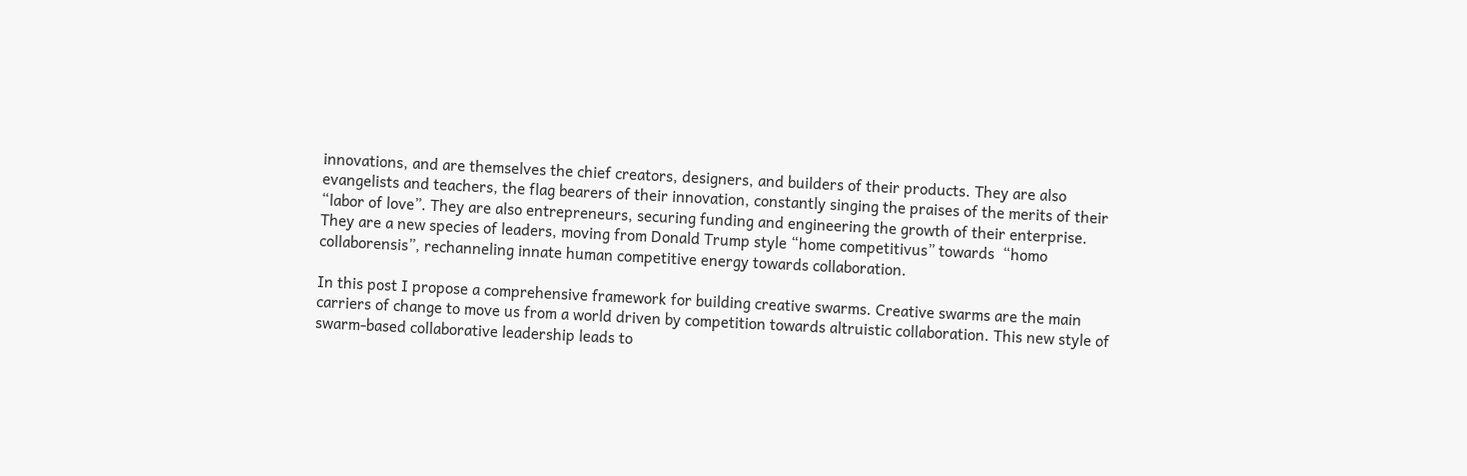innovations, and are themselves the chief creators, designers, and builders of their products. They are also evangelists and teachers, the flag bearers of their innovation, constantly singing the praises of the merits of their “labor of love”. They are also entrepreneurs, securing funding and engineering the growth of their enterprise. They are a new species of leaders, moving from Donald Trump style “home competitivus” towards  “homo collaborensis”, rechanneling innate human competitive energy towards collaboration.

In this post I propose a comprehensive framework for building creative swarms. Creative swarms are the main carriers of change to move us from a world driven by competition towards altruistic collaboration. This new style of swarm-based collaborative leadership leads to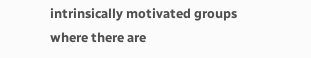intrinsically motivated groups where there are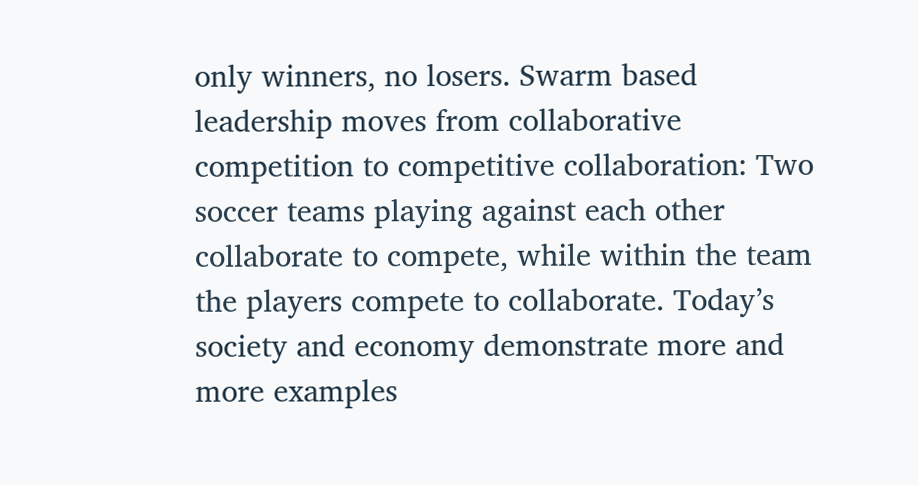only winners, no losers. Swarm based leadership moves from collaborative competition to competitive collaboration: Two soccer teams playing against each other collaborate to compete, while within the team the players compete to collaborate. Today’s society and economy demonstrate more and more examples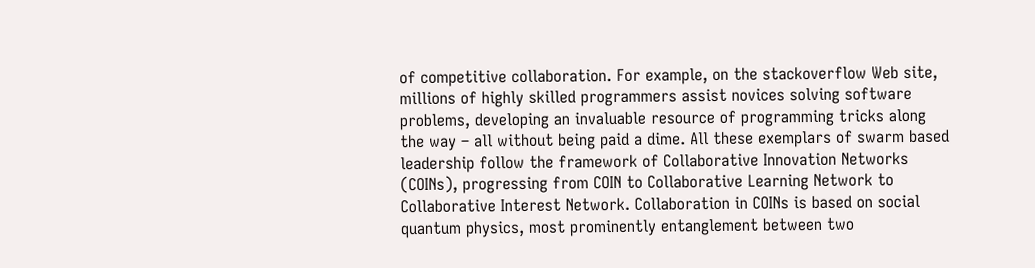of competitive collaboration. For example, on the stackoverflow Web site, millions of highly skilled programmers assist novices solving software problems, developing an invaluable resource of programming tricks along the way – all without being paid a dime. All these exemplars of swarm based leadership follow the framework of Collaborative Innovation Networks (COINs), progressing from COIN to Collaborative Learning Network to Collaborative Interest Network. Collaboration in COINs is based on social quantum physics, most prominently entanglement between two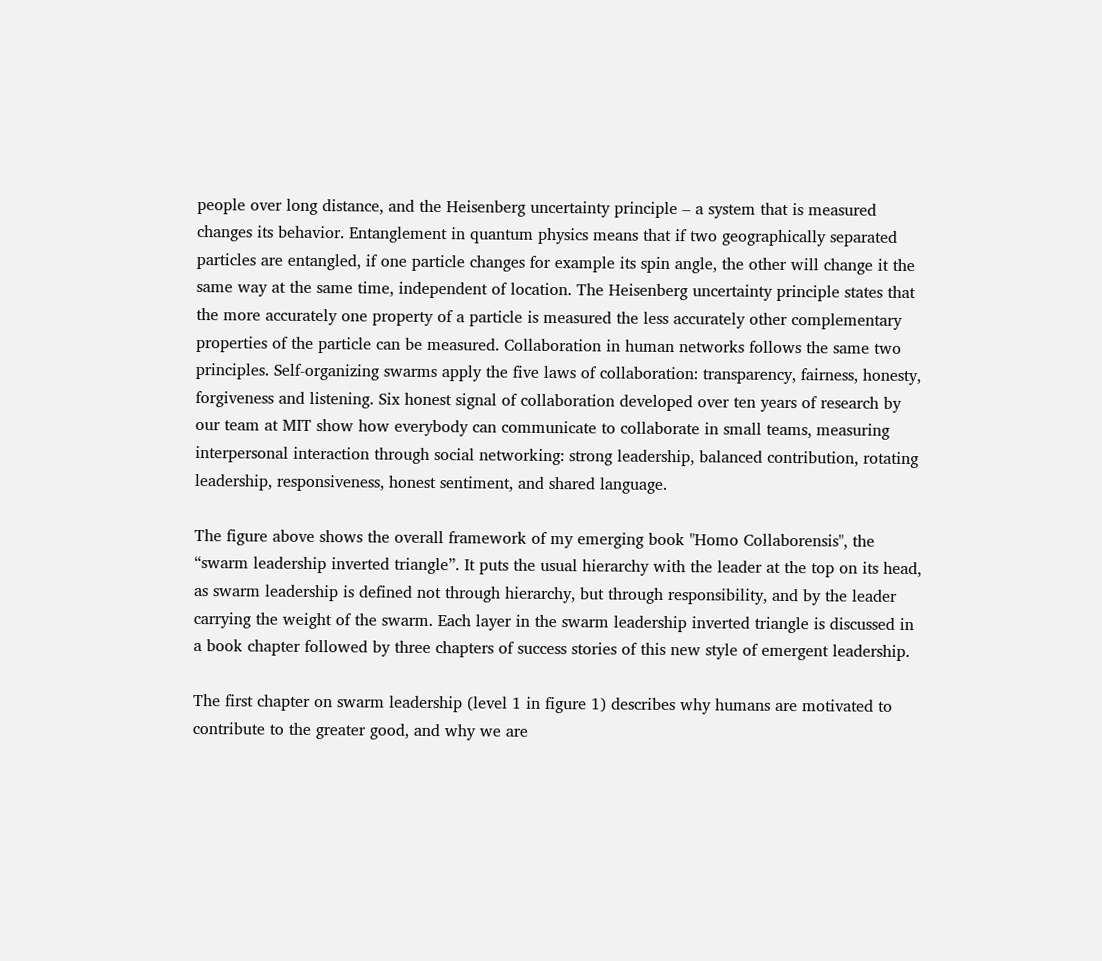people over long distance, and the Heisenberg uncertainty principle – a system that is measured changes its behavior. Entanglement in quantum physics means that if two geographically separated particles are entangled, if one particle changes for example its spin angle, the other will change it the same way at the same time, independent of location. The Heisenberg uncertainty principle states that the more accurately one property of a particle is measured the less accurately other complementary properties of the particle can be measured. Collaboration in human networks follows the same two principles. Self-organizing swarms apply the five laws of collaboration: transparency, fairness, honesty, forgiveness and listening. Six honest signal of collaboration developed over ten years of research by our team at MIT show how everybody can communicate to collaborate in small teams, measuring interpersonal interaction through social networking: strong leadership, balanced contribution, rotating leadership, responsiveness, honest sentiment, and shared language.

The figure above shows the overall framework of my emerging book "Homo Collaborensis", the “swarm leadership inverted triangle”. It puts the usual hierarchy with the leader at the top on its head, as swarm leadership is defined not through hierarchy, but through responsibility, and by the leader carrying the weight of the swarm. Each layer in the swarm leadership inverted triangle is discussed in a book chapter followed by three chapters of success stories of this new style of emergent leadership.

The first chapter on swarm leadership (level 1 in figure 1) describes why humans are motivated to contribute to the greater good, and why we are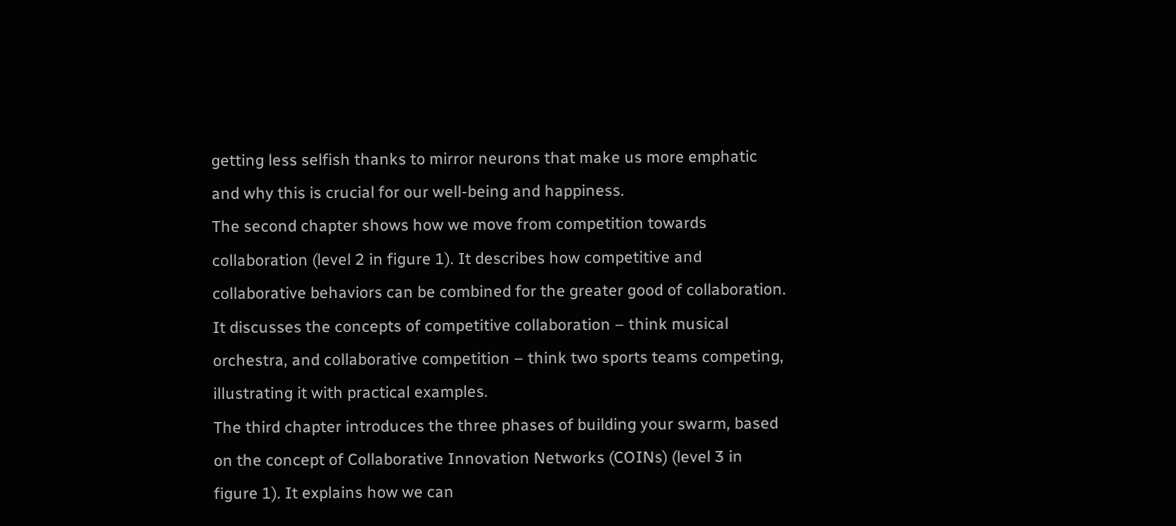getting less selfish thanks to mirror neurons that make us more emphatic and why this is crucial for our well-being and happiness.
The second chapter shows how we move from competition towards collaboration (level 2 in figure 1). It describes how competitive and collaborative behaviors can be combined for the greater good of collaboration. It discusses the concepts of competitive collaboration – think musical orchestra, and collaborative competition – think two sports teams competing, illustrating it with practical examples.
The third chapter introduces the three phases of building your swarm, based on the concept of Collaborative Innovation Networks (COINs) (level 3 in figure 1). It explains how we can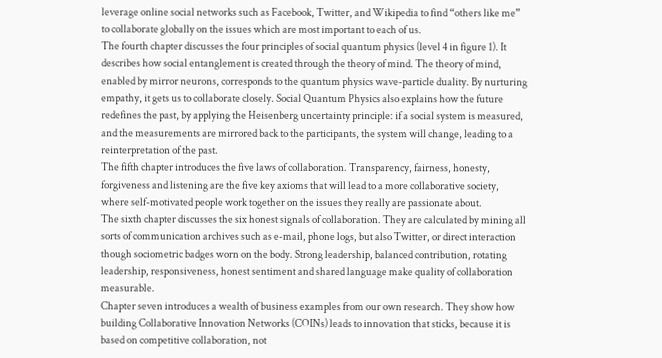leverage online social networks such as Facebook, Twitter, and Wikipedia to find “others like me” to collaborate globally on the issues which are most important to each of us.
The fourth chapter discusses the four principles of social quantum physics (level 4 in figure 1). It describes how social entanglement is created through the theory of mind. The theory of mind, enabled by mirror neurons, corresponds to the quantum physics wave-particle duality. By nurturing empathy, it gets us to collaborate closely. Social Quantum Physics also explains how the future redefines the past, by applying the Heisenberg uncertainty principle: if a social system is measured, and the measurements are mirrored back to the participants, the system will change, leading to a reinterpretation of the past.
The fifth chapter introduces the five laws of collaboration. Transparency, fairness, honesty, forgiveness and listening are the five key axioms that will lead to a more collaborative society, where self-motivated people work together on the issues they really are passionate about.
The sixth chapter discusses the six honest signals of collaboration. They are calculated by mining all sorts of communication archives such as e-mail, phone logs, but also Twitter, or direct interaction though sociometric badges worn on the body. Strong leadership, balanced contribution, rotating leadership, responsiveness, honest sentiment and shared language make quality of collaboration measurable.
Chapter seven introduces a wealth of business examples from our own research. They show how building Collaborative Innovation Networks (COINs) leads to innovation that sticks, because it is based on competitive collaboration, not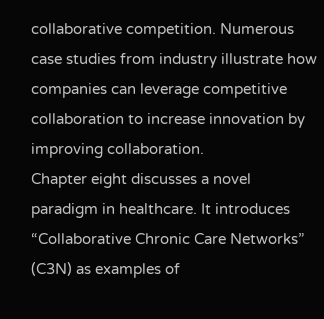collaborative competition. Numerous case studies from industry illustrate how companies can leverage competitive collaboration to increase innovation by improving collaboration.
Chapter eight discusses a novel paradigm in healthcare. It introduces “Collaborative Chronic Care Networks” (C3N) as examples of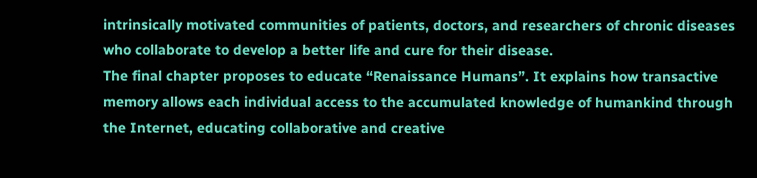intrinsically motivated communities of patients, doctors, and researchers of chronic diseases who collaborate to develop a better life and cure for their disease.
The final chapter proposes to educate “Renaissance Humans”. It explains how transactive memory allows each individual access to the accumulated knowledge of humankind through the Internet, educating collaborative and creative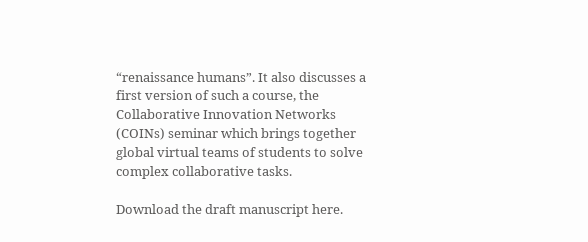“renaissance humans”. It also discusses a first version of such a course, the Collaborative Innovation Networks (COINs) seminar which brings together global virtual teams of students to solve complex collaborative tasks.

Download the draft manuscript here.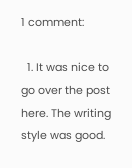1 comment:

  1. It was nice to go over the post here. The writing style was good.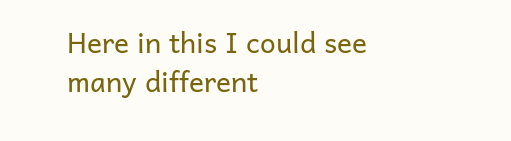Here in this I could see many different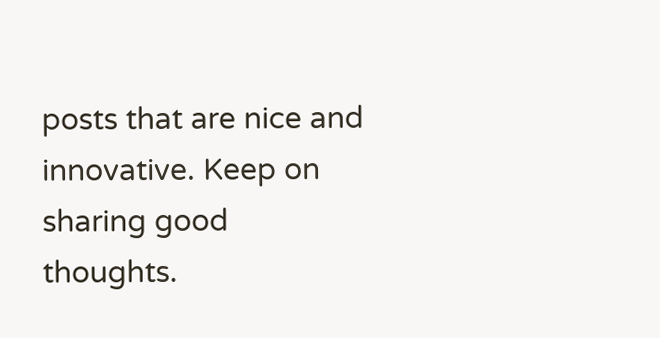posts that are nice and innovative. Keep on sharing good thoughts.